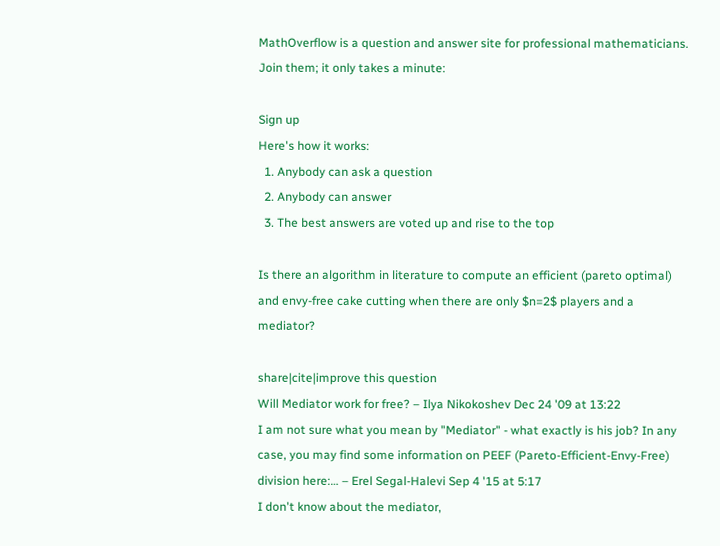MathOverflow is a question and answer site for professional mathematicians. Join them; it only takes a minute:

Sign up
Here's how it works:
  1. Anybody can ask a question
  2. Anybody can answer
  3. The best answers are voted up and rise to the top

Is there an algorithm in literature to compute an efficient (pareto optimal) and envy-free cake cutting when there are only $n=2$ players and a mediator?

share|cite|improve this question
Will Mediator work for free? – Ilya Nikokoshev Dec 24 '09 at 13:22
I am not sure what you mean by "Mediator" - what exactly is his job? In any case, you may find some information on PEEF (Pareto-Efficient-Envy-Free) division here:… – Erel Segal-Halevi Sep 4 '15 at 5:17
I don't know about the mediator,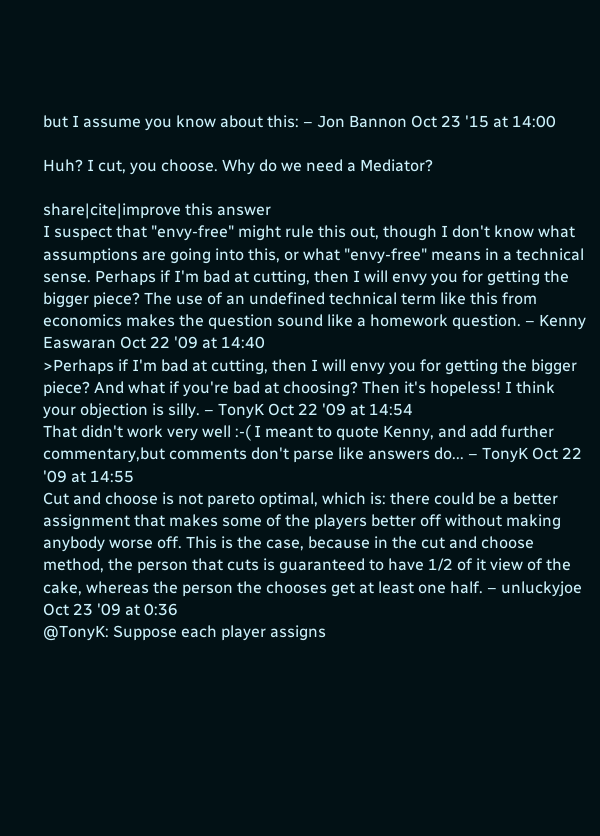but I assume you know about this: – Jon Bannon Oct 23 '15 at 14:00

Huh? I cut, you choose. Why do we need a Mediator?

share|cite|improve this answer
I suspect that "envy-free" might rule this out, though I don't know what assumptions are going into this, or what "envy-free" means in a technical sense. Perhaps if I'm bad at cutting, then I will envy you for getting the bigger piece? The use of an undefined technical term like this from economics makes the question sound like a homework question. – Kenny Easwaran Oct 22 '09 at 14:40
>Perhaps if I'm bad at cutting, then I will envy you for getting the bigger piece? And what if you're bad at choosing? Then it's hopeless! I think your objection is silly. – TonyK Oct 22 '09 at 14:54
That didn't work very well :-( I meant to quote Kenny, and add further commentary,but comments don't parse like answers do... – TonyK Oct 22 '09 at 14:55
Cut and choose is not pareto optimal, which is: there could be a better assignment that makes some of the players better off without making anybody worse off. This is the case, because in the cut and choose method, the person that cuts is guaranteed to have 1/2 of it view of the cake, whereas the person the chooses get at least one half. – unluckyjoe Oct 23 '09 at 0:36
@TonyK: Suppose each player assigns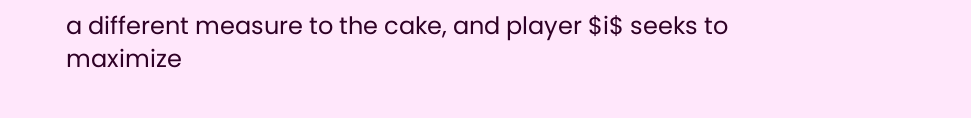a different measure to the cake, and player $i$ seeks to maximize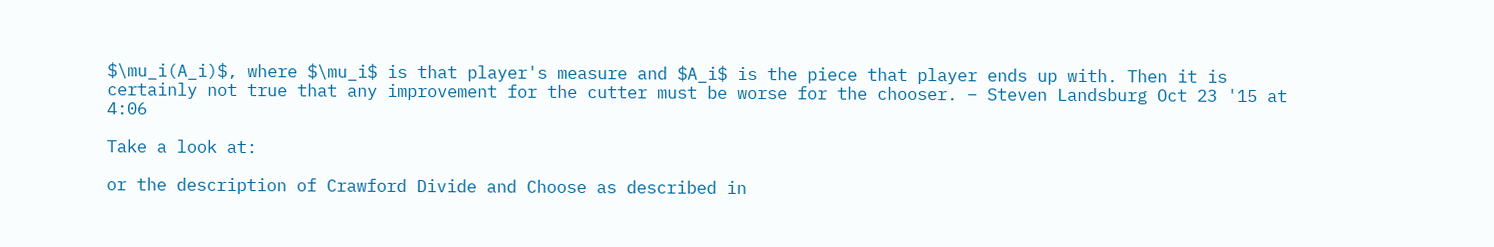$\mu_i(A_i)$, where $\mu_i$ is that player's measure and $A_i$ is the piece that player ends up with. Then it is certainly not true that any improvement for the cutter must be worse for the chooser. – Steven Landsburg Oct 23 '15 at 4:06

Take a look at:

or the description of Crawford Divide and Choose as described in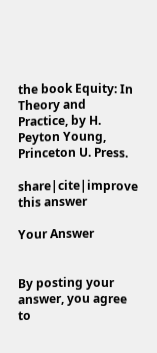the book Equity: In Theory and Practice, by H. Peyton Young, Princeton U. Press.

share|cite|improve this answer

Your Answer


By posting your answer, you agree to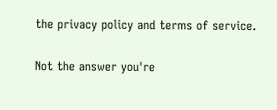the privacy policy and terms of service.

Not the answer you're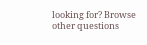looking for? Browse other questions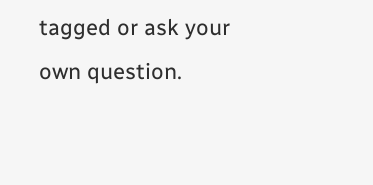tagged or ask your own question.